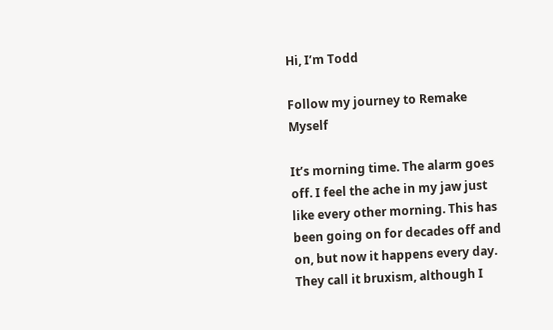Hi, I’m Todd

Follow my journey to Remake Myself

It’s morning time. The alarm goes off. I feel the ache in my jaw just like every other morning. This has been going on for decades off and on, but now it happens every day. They call it bruxism, although I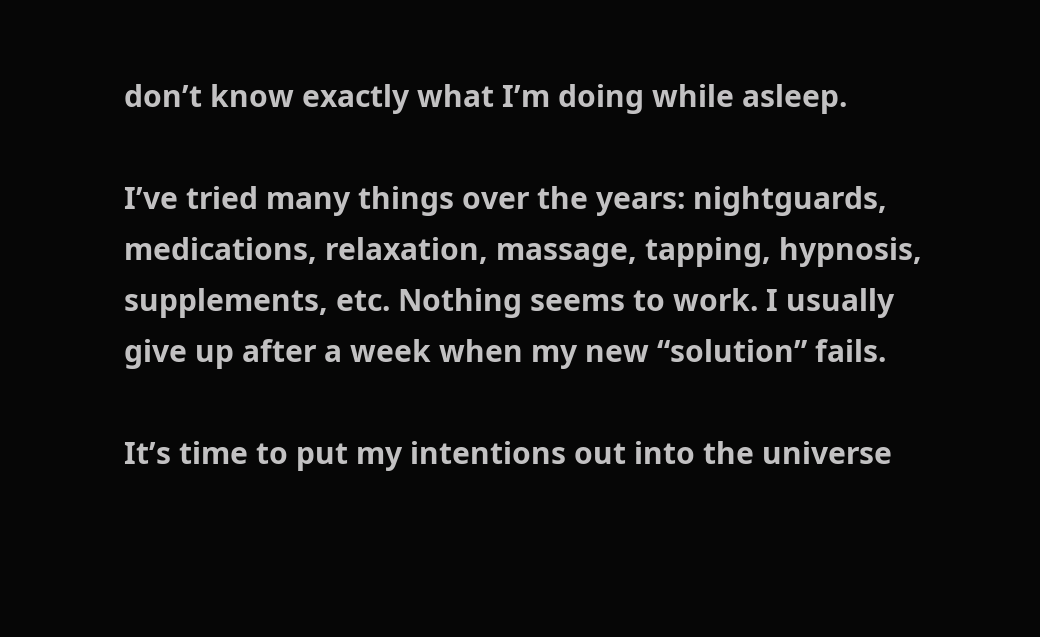don’t know exactly what I’m doing while asleep.

I’ve tried many things over the years: nightguards, medications, relaxation, massage, tapping, hypnosis, supplements, etc. Nothing seems to work. I usually give up after a week when my new “solution” fails.

It’s time to put my intentions out into the universe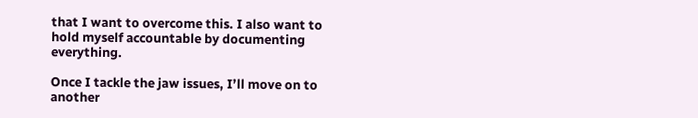that I want to overcome this. I also want to hold myself accountable by documenting everything.

Once I tackle the jaw issues, I’ll move on to another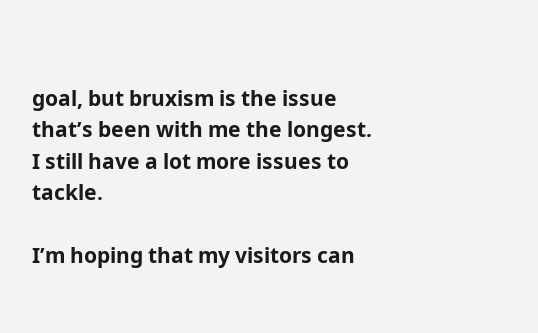goal, but bruxism is the issue that’s been with me the longest. I still have a lot more issues to tackle.

I’m hoping that my visitors can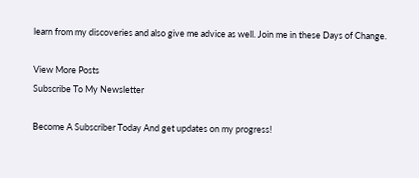learn from my discoveries and also give me advice as well. Join me in these Days of Change.

View More Posts
Subscribe To My Newsletter

Become A Subscriber Today And get updates on my progress!